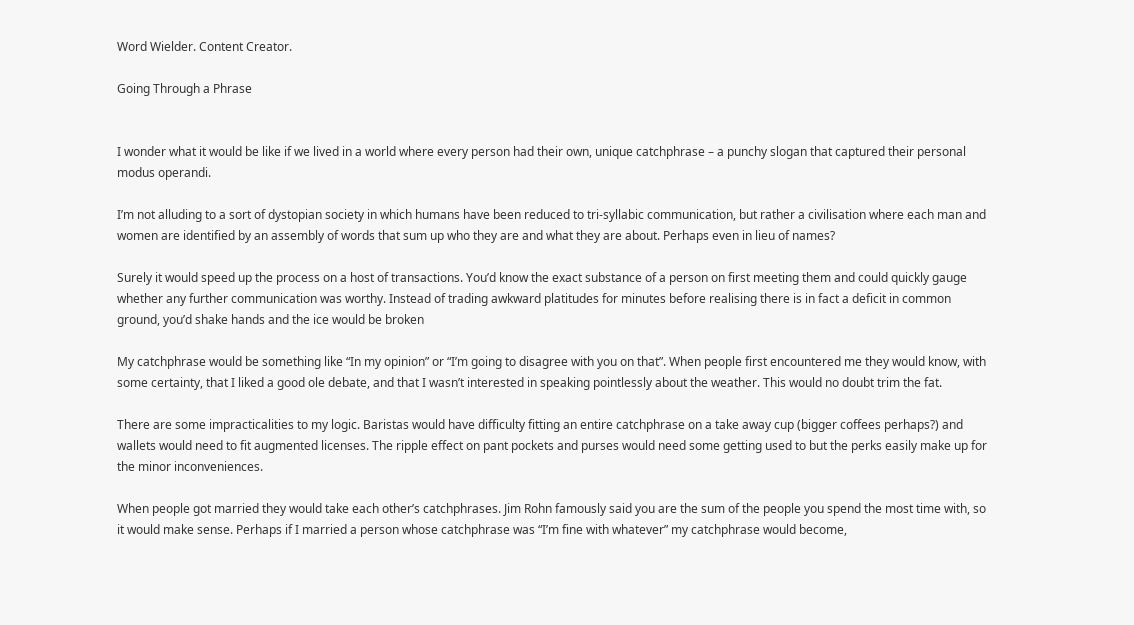Word Wielder. Content Creator.

Going Through a Phrase


I wonder what it would be like if we lived in a world where every person had their own, unique catchphrase – a punchy slogan that captured their personal modus operandi.

I’m not alluding to a sort of dystopian society in which humans have been reduced to tri-syllabic communication, but rather a civilisation where each man and women are identified by an assembly of words that sum up who they are and what they are about. Perhaps even in lieu of names?

Surely it would speed up the process on a host of transactions. You’d know the exact substance of a person on first meeting them and could quickly gauge whether any further communication was worthy. Instead of trading awkward platitudes for minutes before realising there is in fact a deficit in common ground, you’d shake hands and the ice would be broken

My catchphrase would be something like “In my opinion” or “I’m going to disagree with you on that”. When people first encountered me they would know, with some certainty, that I liked a good ole debate, and that I wasn’t interested in speaking pointlessly about the weather. This would no doubt trim the fat.

There are some impracticalities to my logic. Baristas would have difficulty fitting an entire catchphrase on a take away cup (bigger coffees perhaps?) and wallets would need to fit augmented licenses. The ripple effect on pant pockets and purses would need some getting used to but the perks easily make up for the minor inconveniences.

When people got married they would take each other’s catchphrases. Jim Rohn famously said you are the sum of the people you spend the most time with, so it would make sense. Perhaps if I married a person whose catchphrase was “I’m fine with whatever” my catchphrase would become,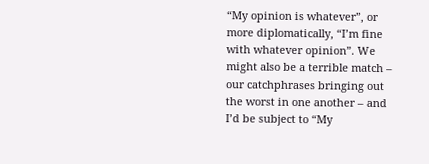“My opinion is whatever”, or more diplomatically, “I’m fine with whatever opinion”. We might also be a terrible match – our catchphrases bringing out the worst in one another – and I’d be subject to “My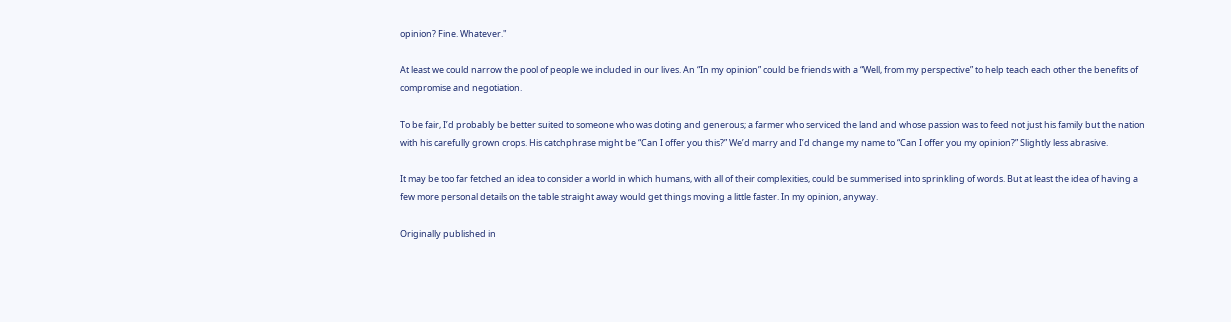opinion? Fine. Whatever."

At least we could narrow the pool of people we included in our lives. An “In my opinion” could be friends with a “Well, from my perspective” to help teach each other the benefits of compromise and negotiation.

To be fair, I’d probably be better suited to someone who was doting and generous; a farmer who serviced the land and whose passion was to feed not just his family but the nation with his carefully grown crops. His catchphrase might be “Can I offer you this?” We’d marry and I’d change my name to “Can I offer you my opinion?” Slightly less abrasive.

It may be too far fetched an idea to consider a world in which humans, with all of their complexities, could be summerised into sprinkling of words. But at least the idea of having a few more personal details on the table straight away would get things moving a little faster. In my opinion, anyway.

Originally published in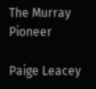The Murray Pioneer

Paige Leacey